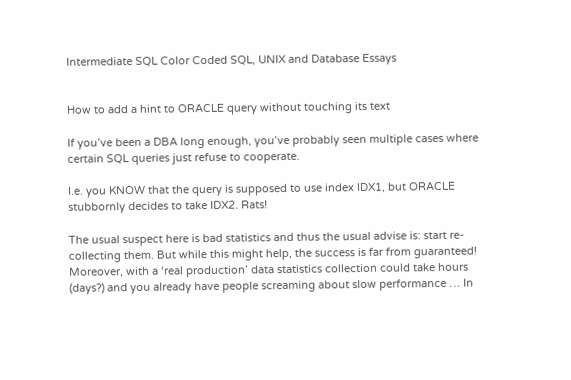Intermediate SQL Color Coded SQL, UNIX and Database Essays


How to add a hint to ORACLE query without touching its text

If you’ve been a DBA long enough, you’ve probably seen multiple cases where certain SQL queries just refuse to cooperate.

I.e. you KNOW that the query is supposed to use index IDX1, but ORACLE stubbornly decides to take IDX2. Rats!

The usual suspect here is bad statistics and thus the usual advise is: start re-collecting them. But while this might help, the success is far from guaranteed! Moreover, with a ‘real production’ data statistics collection could take hours (days?) and you already have people screaming about slow performance … In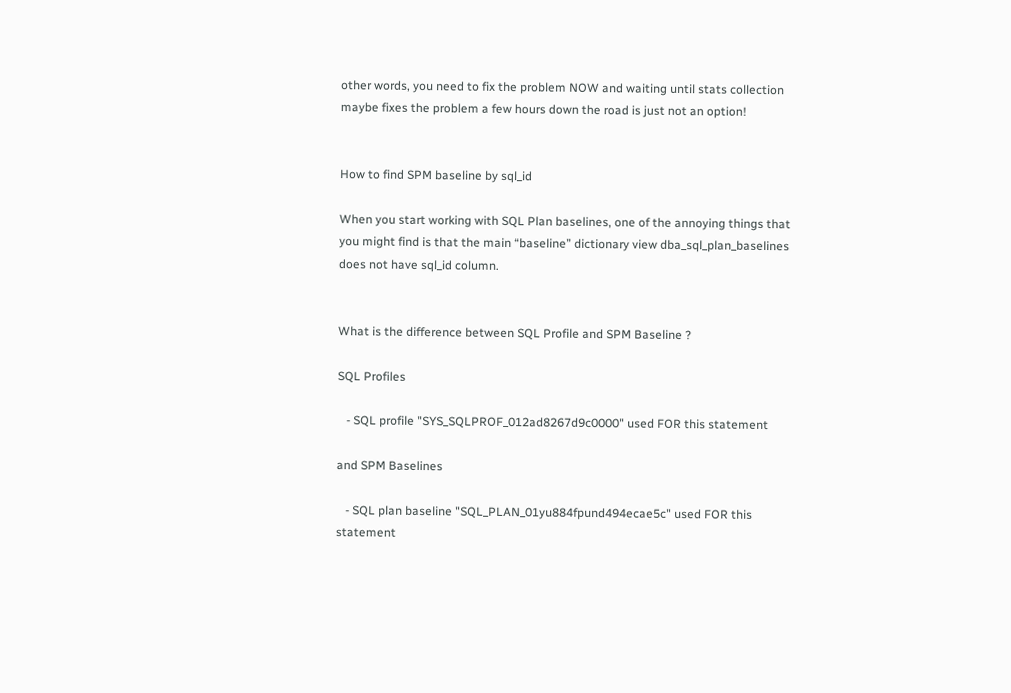other words, you need to fix the problem NOW and waiting until stats collection maybe fixes the problem a few hours down the road is just not an option!


How to find SPM baseline by sql_id

When you start working with SQL Plan baselines, one of the annoying things that you might find is that the main “baseline” dictionary view dba_sql_plan_baselines does not have sql_id column.


What is the difference between SQL Profile and SPM Baseline ?

SQL Profiles

   - SQL profile "SYS_SQLPROF_012ad8267d9c0000" used FOR this statement

and SPM Baselines

   - SQL plan baseline "SQL_PLAN_01yu884fpund494ecae5c" used FOR this statement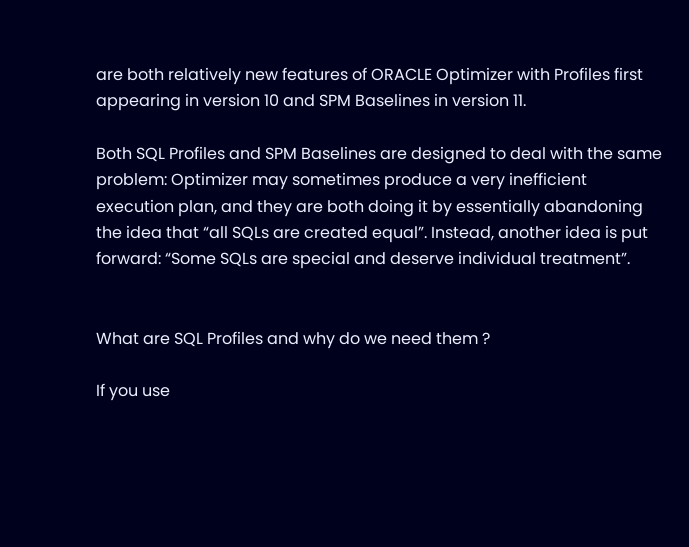are both relatively new features of ORACLE Optimizer with Profiles first appearing in version 10 and SPM Baselines in version 11.

Both SQL Profiles and SPM Baselines are designed to deal with the same problem: Optimizer may sometimes produce a very inefficient execution plan, and they are both doing it by essentially abandoning the idea that “all SQLs are created equal”. Instead, another idea is put forward: “Some SQLs are special and deserve individual treatment”.


What are SQL Profiles and why do we need them ?

If you use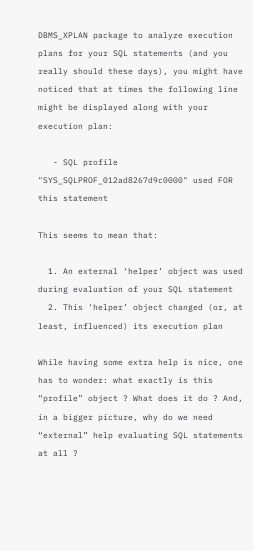DBMS_XPLAN package to analyze execution plans for your SQL statements (and you really should these days), you might have noticed that at times the following line might be displayed along with your execution plan:

   - SQL profile "SYS_SQLPROF_012ad8267d9c0000" used FOR this statement

This seems to mean that:

  1. An external ‘helper’ object was used during evaluation of your SQL statement
  2. This ‘helper’ object changed (or, at least, influenced) its execution plan

While having some extra help is nice, one has to wonder: what exactly is this “profile” object ? What does it do ? And, in a bigger picture, why do we need “external” help evaluating SQL statements at all ?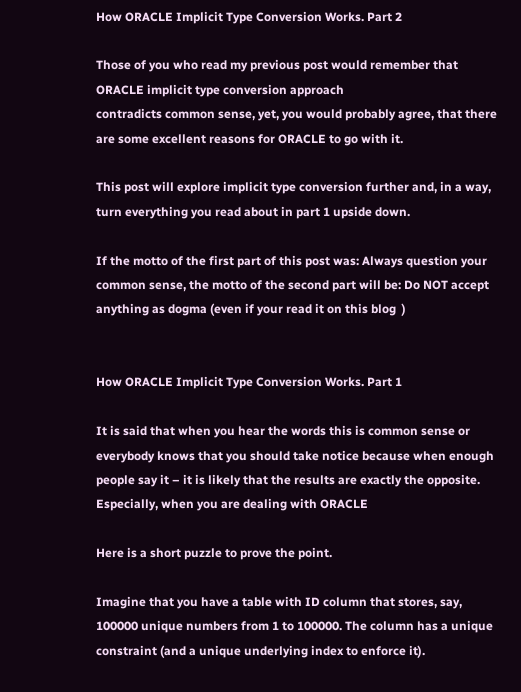How ORACLE Implicit Type Conversion Works. Part 2

Those of you who read my previous post would remember that ORACLE implicit type conversion approach
contradicts common sense, yet, you would probably agree, that there are some excellent reasons for ORACLE to go with it.

This post will explore implicit type conversion further and, in a way, turn everything you read about in part 1 upside down.

If the motto of the first part of this post was: Always question your common sense, the motto of the second part will be: Do NOT accept anything as dogma (even if your read it on this blog  )


How ORACLE Implicit Type Conversion Works. Part 1

It is said that when you hear the words this is common sense or everybody knows that you should take notice because when enough people say it – it is likely that the results are exactly the opposite. Especially, when you are dealing with ORACLE

Here is a short puzzle to prove the point.

Imagine that you have a table with ID column that stores, say, 100000 unique numbers from 1 to 100000. The column has a unique constraint (and a unique underlying index to enforce it).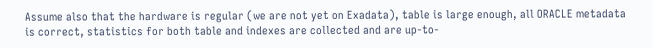Assume also that the hardware is regular (we are not yet on Exadata), table is large enough, all ORACLE metadata is correct, statistics for both table and indexes are collected and are up-to-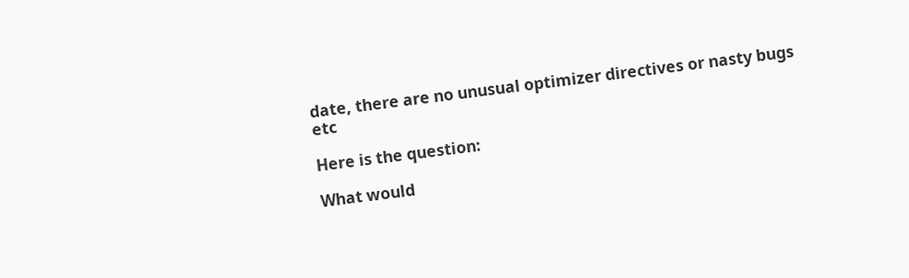date, there are no unusual optimizer directives or nasty bugs etc

Here is the question:

What would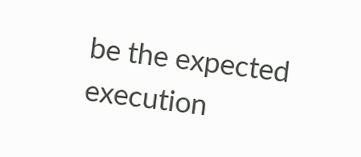be the expected execution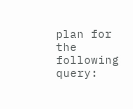plan for the following query: